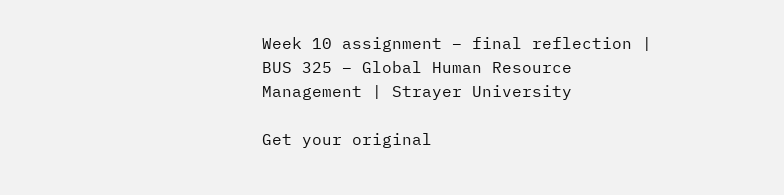Week 10 assignment – final reflection | BUS 325 – Global Human Resource Management | Strayer University

Get your original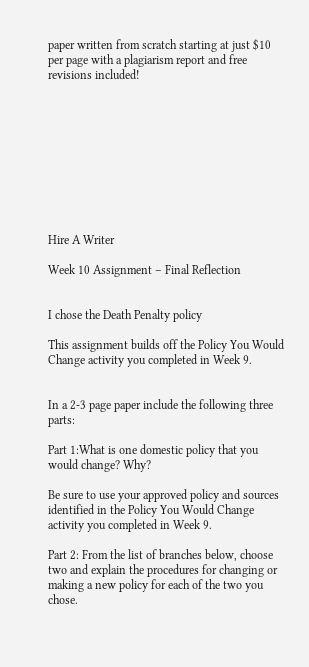paper written from scratch starting at just $10 per page with a plagiarism report and free revisions included!










Hire A Writer

Week 10 Assignment – Final Reflection


I chose the Death Penalty policy

This assignment builds off the Policy You Would Change activity you completed in Week 9.


In a 2-3 page paper include the following three parts:

Part 1:What is one domestic policy that you would change? Why?

Be sure to use your approved policy and sources identified in the Policy You Would Change activity you completed in Week 9.

Part 2: From the list of branches below, choose two and explain the procedures for changing or making a new policy for each of the two you chose.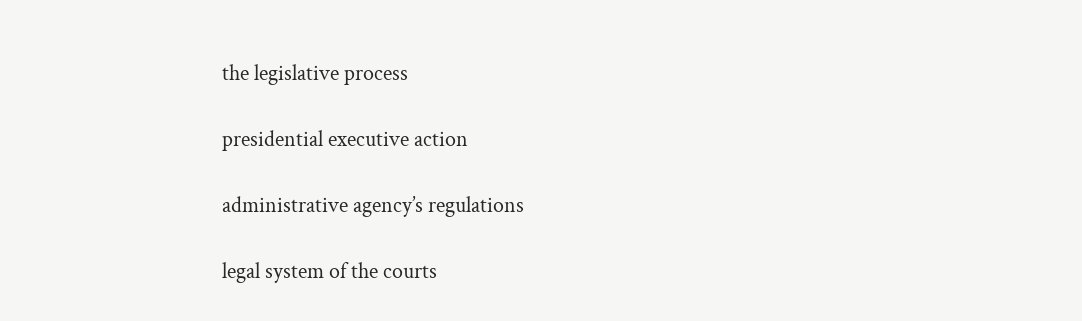the legislative process

presidential executive action

administrative agency’s regulations

legal system of the courts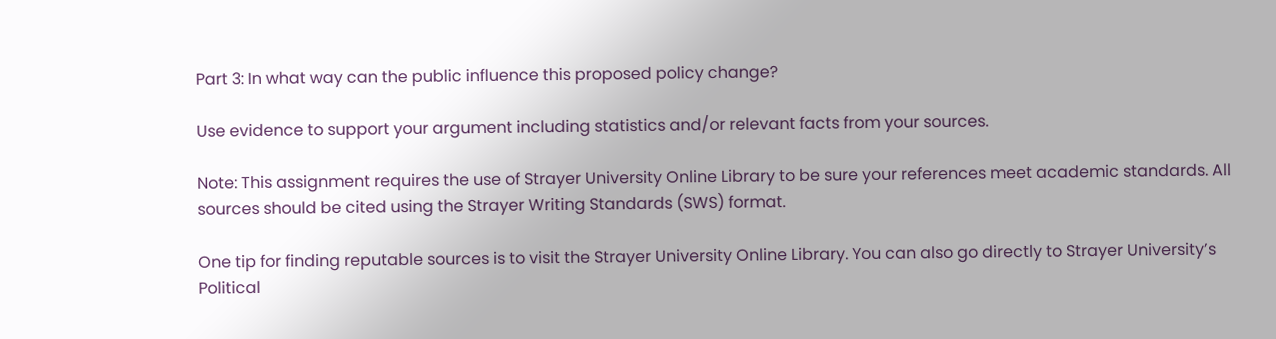Part 3: In what way can the public influence this proposed policy change?

Use evidence to support your argument including statistics and/or relevant facts from your sources.

Note: This assignment requires the use of Strayer University Online Library to be sure your references meet academic standards. All sources should be cited using the Strayer Writing Standards (SWS) format.

One tip for finding reputable sources is to visit the Strayer University Online Library. You can also go directly to Strayer University’s Political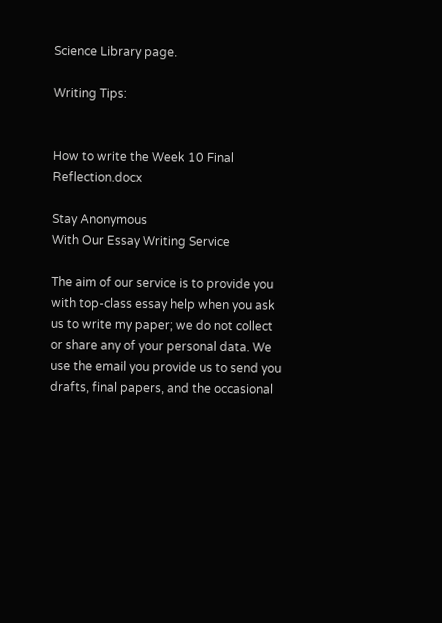Science Library page.

Writing Tips:


How to write the Week 10 Final Reflection.docx

Stay Anonymous
With Our Essay Writing Service

The aim of our service is to provide you with top-class essay help when you ask us to write my paper; we do not collect or share any of your personal data. We use the email you provide us to send you drafts, final papers, and the occasional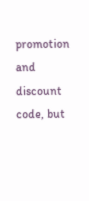promotion and discount code, but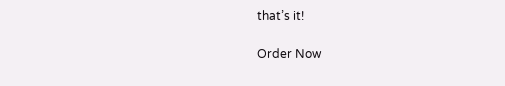that’s it!

Order Now